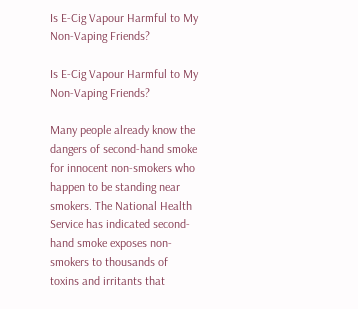Is E-Cig Vapour Harmful to My Non-Vaping Friends?

Is E-Cig Vapour Harmful to My Non-Vaping Friends?

Many people already know the dangers of second-hand smoke for innocent non-smokers who happen to be standing near smokers. The National Health Service has indicated second-hand smoke exposes non-smokers to thousands of toxins and irritants that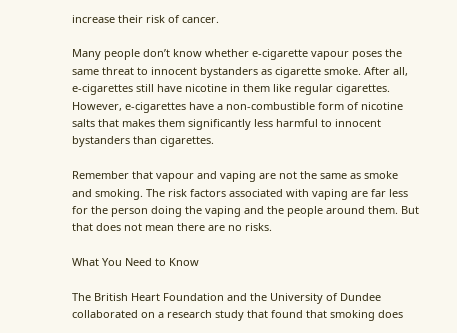increase their risk of cancer.

Many people don’t know whether e-cigarette vapour poses the same threat to innocent bystanders as cigarette smoke. After all, e-cigarettes still have nicotine in them like regular cigarettes. However, e-cigarettes have a non-combustible form of nicotine salts that makes them significantly less harmful to innocent bystanders than cigarettes.

Remember that vapour and vaping are not the same as smoke and smoking. The risk factors associated with vaping are far less for the person doing the vaping and the people around them. But that does not mean there are no risks.

What You Need to Know

The British Heart Foundation and the University of Dundee collaborated on a research study that found that smoking does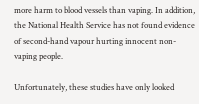more harm to blood vessels than vaping. In addition, the National Health Service has not found evidence of second-hand vapour hurting innocent non-vaping people.

Unfortunately, these studies have only looked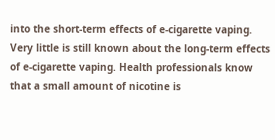into the short-term effects of e-cigarette vaping. Very little is still known about the long-term effects of e-cigarette vaping. Health professionals know that a small amount of nicotine is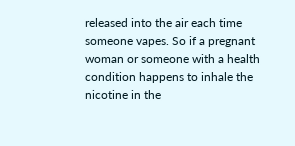released into the air each time someone vapes. So if a pregnant woman or someone with a health condition happens to inhale the nicotine in the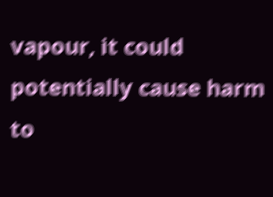vapour, it could potentially cause harm to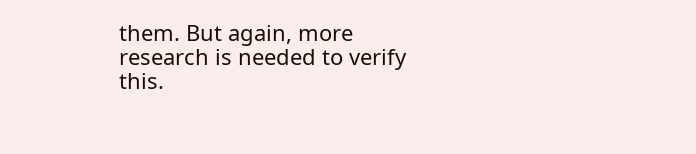them. But again, more research is needed to verify this.